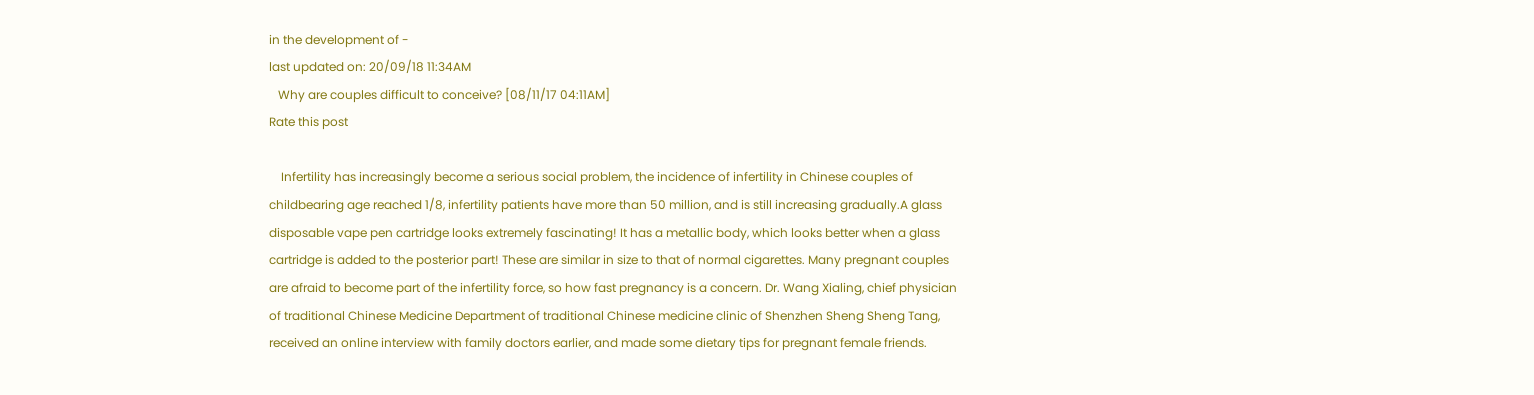in the development of -
last updated on: 20/09/18 11:34AM
   Why are couples difficult to conceive? [08/11/17 04:11AM]
Rate this post

    Infertility has increasingly become a serious social problem, the incidence of infertility in Chinese couples of childbearing age reached 1/8, infertility patients have more than 50 million, and is still increasing gradually.A glass disposable vape pen cartridge looks extremely fascinating! It has a metallic body, which looks better when a glass cartridge is added to the posterior part! These are similar in size to that of normal cigarettes. Many pregnant couples are afraid to become part of the infertility force, so how fast pregnancy is a concern. Dr. Wang Xialing, chief physician of traditional Chinese Medicine Department of traditional Chinese medicine clinic of Shenzhen Sheng Sheng Tang, received an online interview with family doctors earlier, and made some dietary tips for pregnant female friends.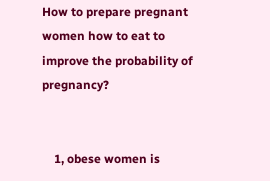How to prepare pregnant women how to eat to improve the probability of pregnancy?


    1, obese women is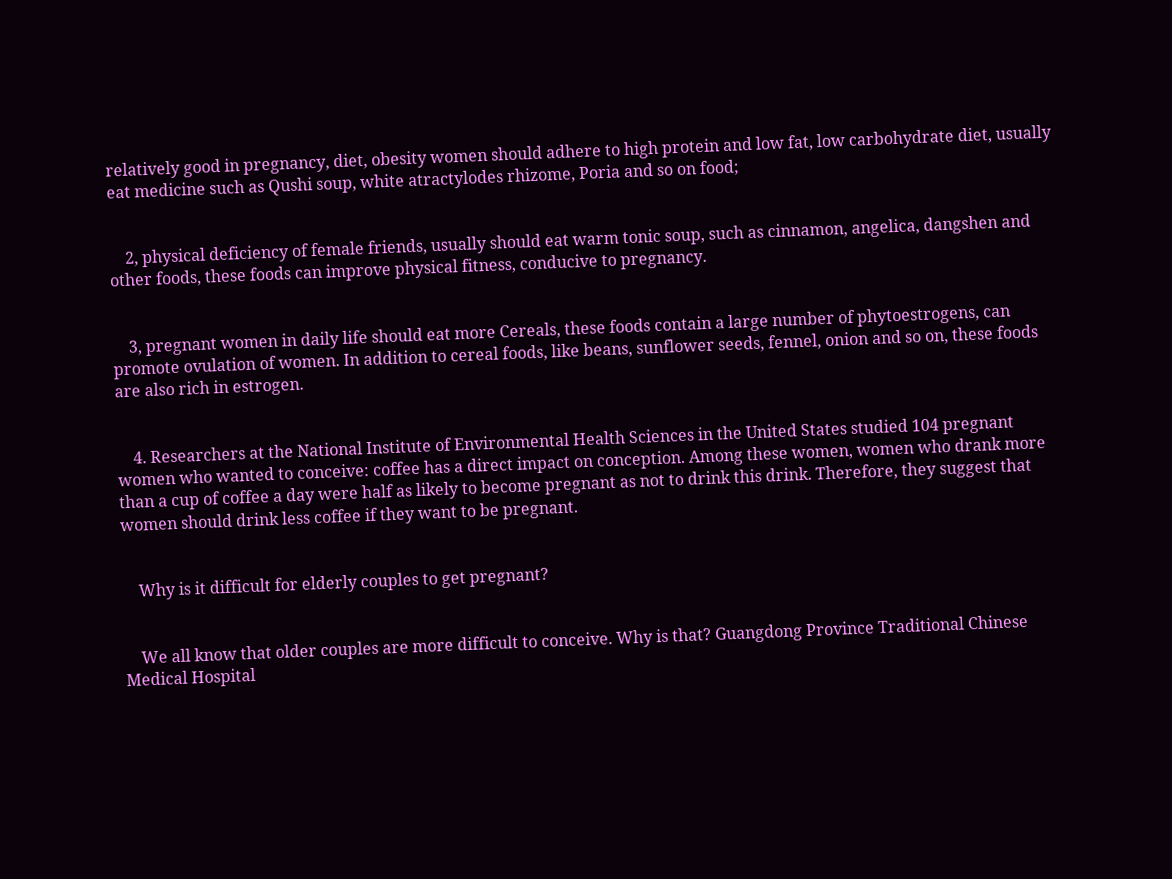relatively good in pregnancy, diet, obesity women should adhere to high protein and low fat, low carbohydrate diet, usually eat medicine such as Qushi soup, white atractylodes rhizome, Poria and so on food;


    2, physical deficiency of female friends, usually should eat warm tonic soup, such as cinnamon, angelica, dangshen and other foods, these foods can improve physical fitness, conducive to pregnancy.


    3, pregnant women in daily life should eat more Cereals, these foods contain a large number of phytoestrogens, can promote ovulation of women. In addition to cereal foods, like beans, sunflower seeds, fennel, onion and so on, these foods are also rich in estrogen.


    4. Researchers at the National Institute of Environmental Health Sciences in the United States studied 104 pregnant women who wanted to conceive: coffee has a direct impact on conception. Among these women, women who drank more than a cup of coffee a day were half as likely to become pregnant as not to drink this drink. Therefore, they suggest that women should drink less coffee if they want to be pregnant.


    Why is it difficult for elderly couples to get pregnant?


    We all know that older couples are more difficult to conceive. Why is that? Guangdong Province Traditional Chinese Medical Hospital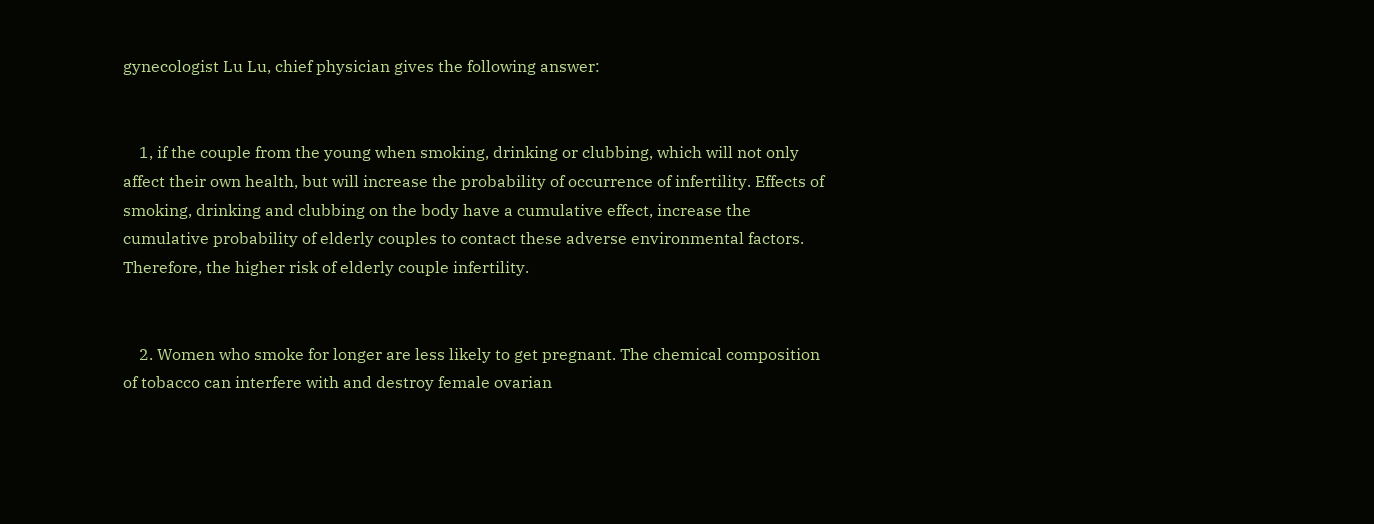gynecologist Lu Lu, chief physician gives the following answer:


    1, if the couple from the young when smoking, drinking or clubbing, which will not only affect their own health, but will increase the probability of occurrence of infertility. Effects of smoking, drinking and clubbing on the body have a cumulative effect, increase the cumulative probability of elderly couples to contact these adverse environmental factors. Therefore, the higher risk of elderly couple infertility.


    2. Women who smoke for longer are less likely to get pregnant. The chemical composition of tobacco can interfere with and destroy female ovarian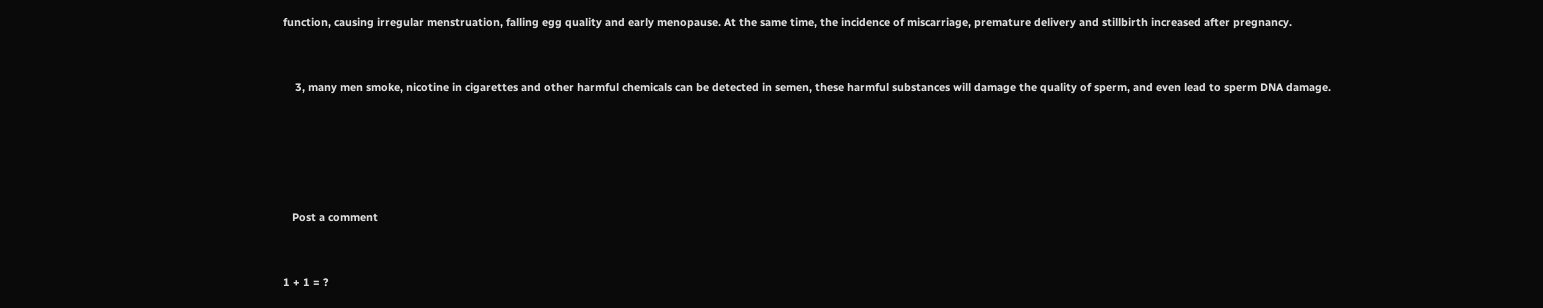function, causing irregular menstruation, falling egg quality and early menopause. At the same time, the incidence of miscarriage, premature delivery and stillbirth increased after pregnancy.


    3, many men smoke, nicotine in cigarettes and other harmful chemicals can be detected in semen, these harmful substances will damage the quality of sperm, and even lead to sperm DNA damage.





   Post a comment


1 + 1 = ?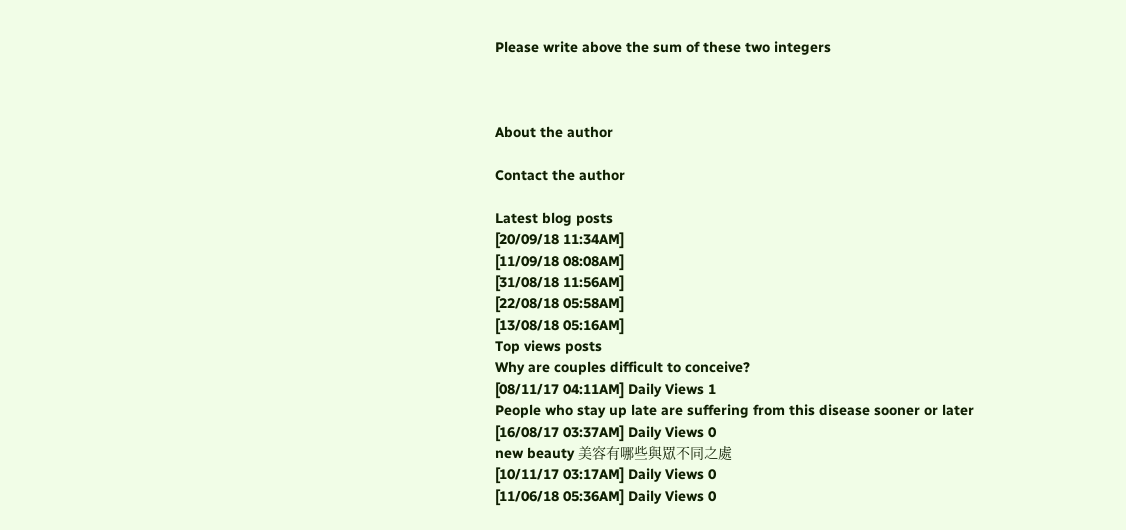Please write above the sum of these two integers



About the author

Contact the author

Latest blog posts
[20/09/18 11:34AM]
[11/09/18 08:08AM]
[31/08/18 11:56AM]
[22/08/18 05:58AM]
[13/08/18 05:16AM]
Top views posts
Why are couples difficult to conceive?
[08/11/17 04:11AM] Daily Views 1
People who stay up late are suffering from this disease sooner or later
[16/08/17 03:37AM] Daily Views 0
new beauty 美容有哪些與眾不同之處
[10/11/17 03:17AM] Daily Views 0
[11/06/18 05:36AM] Daily Views 0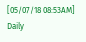[05/07/18 08:53AM] Daily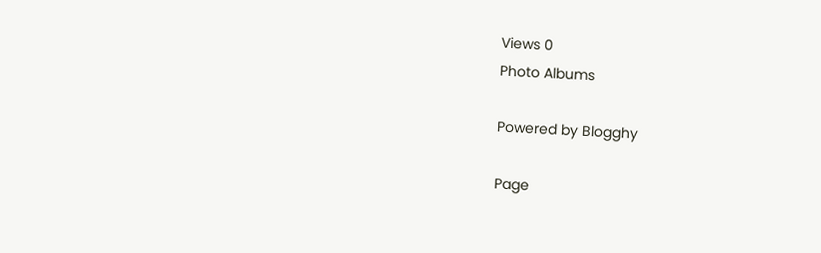Views 0
Photo Albums

Powered by Blogghy

Page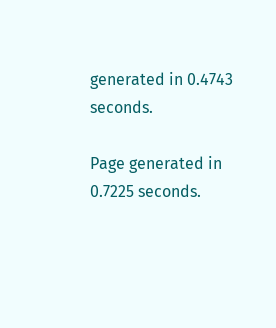generated in 0.4743 seconds.

Page generated in 0.7225 seconds.